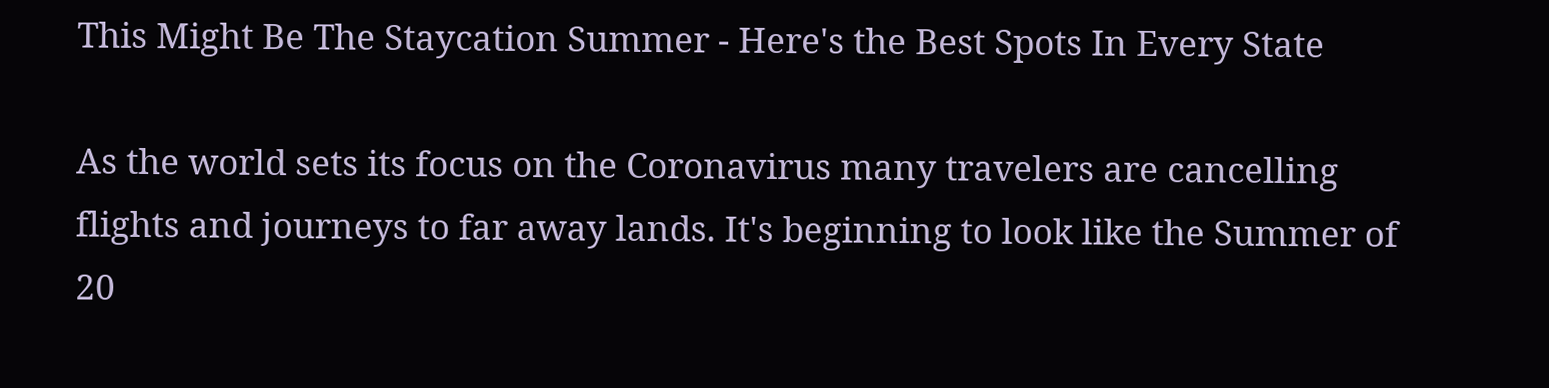This Might Be The Staycation Summer - Here's the Best Spots In Every State

As the world sets its focus on the Coronavirus many travelers are cancelling flights and journeys to far away lands. It's beginning to look like the Summer of 20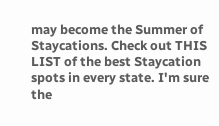may become the Summer of Staycations. Check out THIS LIST of the best Staycation spots in every state. I'm sure the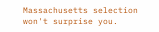Massachusetts selection won't surprise you.